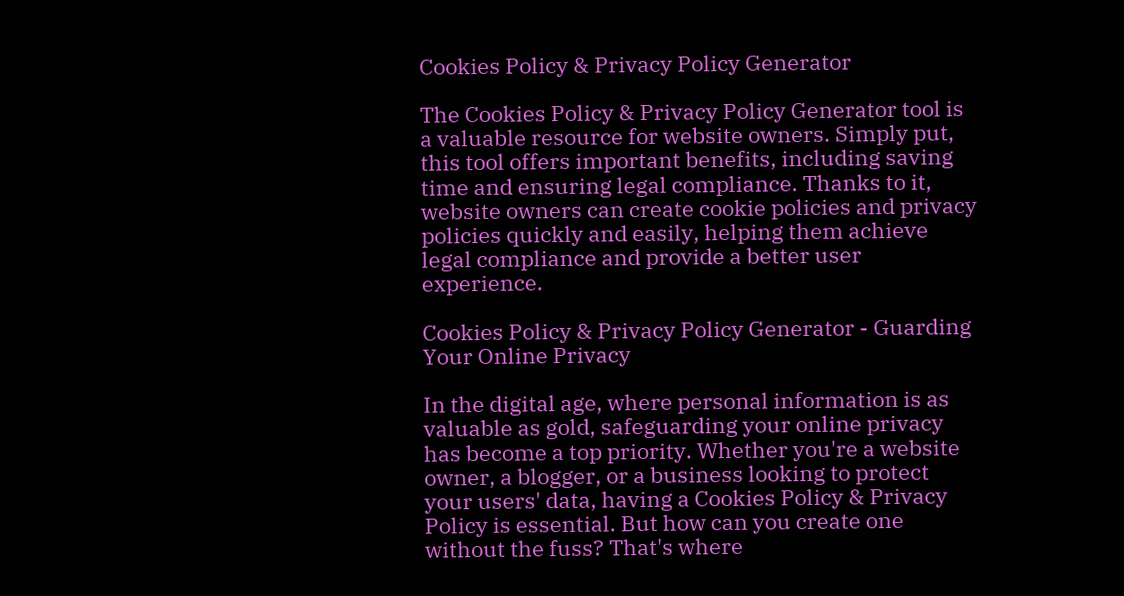Cookies Policy & Privacy Policy Generator

The Cookies Policy & Privacy Policy Generator tool is a valuable resource for website owners. Simply put, this tool offers important benefits, including saving time and ensuring legal compliance. Thanks to it, website owners can create cookie policies and privacy policies quickly and easily, helping them achieve legal compliance and provide a better user experience.

Cookies Policy & Privacy Policy Generator - Guarding Your Online Privacy

In the digital age, where personal information is as valuable as gold, safeguarding your online privacy has become a top priority. Whether you're a website owner, a blogger, or a business looking to protect your users' data, having a Cookies Policy & Privacy Policy is essential. But how can you create one without the fuss? That's where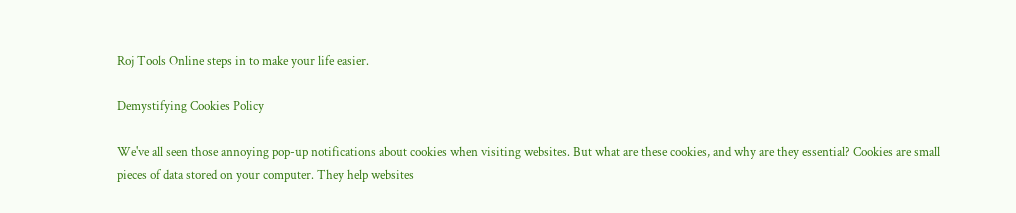Roj Tools Online steps in to make your life easier.

Demystifying Cookies Policy

We've all seen those annoying pop-up notifications about cookies when visiting websites. But what are these cookies, and why are they essential? Cookies are small pieces of data stored on your computer. They help websites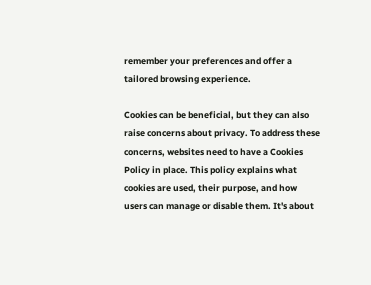remember your preferences and offer a tailored browsing experience.

Cookies can be beneficial, but they can also raise concerns about privacy. To address these concerns, websites need to have a Cookies Policy in place. This policy explains what cookies are used, their purpose, and how users can manage or disable them. It's about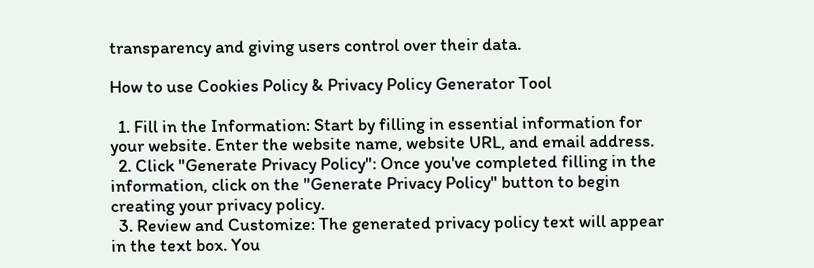transparency and giving users control over their data.

How to use Cookies Policy & Privacy Policy Generator Tool

  1. Fill in the Information: Start by filling in essential information for your website. Enter the website name, website URL, and email address.
  2. Click "Generate Privacy Policy": Once you've completed filling in the information, click on the "Generate Privacy Policy" button to begin creating your privacy policy.
  3. Review and Customize: The generated privacy policy text will appear in the text box. You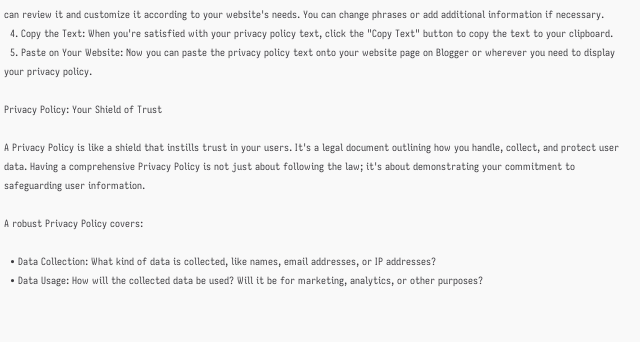can review it and customize it according to your website's needs. You can change phrases or add additional information if necessary.
  4. Copy the Text: When you're satisfied with your privacy policy text, click the "Copy Text" button to copy the text to your clipboard.
  5. Paste on Your Website: Now you can paste the privacy policy text onto your website page on Blogger or wherever you need to display your privacy policy.

Privacy Policy: Your Shield of Trust

A Privacy Policy is like a shield that instills trust in your users. It's a legal document outlining how you handle, collect, and protect user data. Having a comprehensive Privacy Policy is not just about following the law; it's about demonstrating your commitment to safeguarding user information.

A robust Privacy Policy covers:

  • Data Collection: What kind of data is collected, like names, email addresses, or IP addresses?
  • Data Usage: How will the collected data be used? Will it be for marketing, analytics, or other purposes?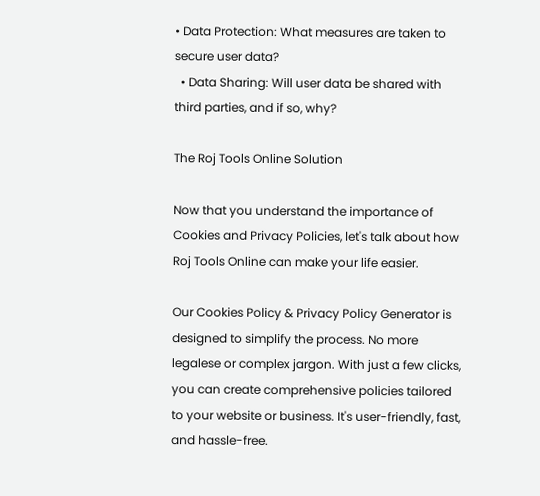• Data Protection: What measures are taken to secure user data?
  • Data Sharing: Will user data be shared with third parties, and if so, why?

The Roj Tools Online Solution

Now that you understand the importance of Cookies and Privacy Policies, let's talk about how Roj Tools Online can make your life easier.

Our Cookies Policy & Privacy Policy Generator is designed to simplify the process. No more legalese or complex jargon. With just a few clicks, you can create comprehensive policies tailored to your website or business. It's user-friendly, fast, and hassle-free.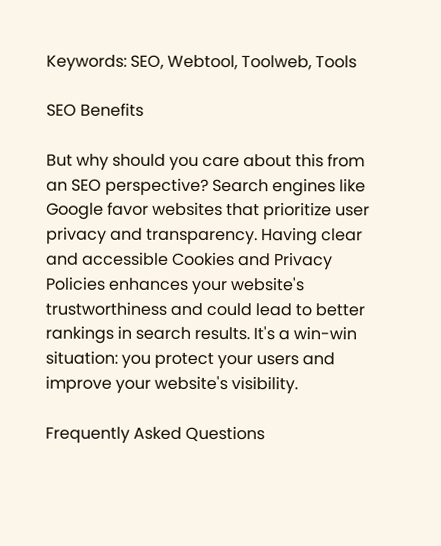Keywords: SEO, Webtool, Toolweb, Tools

SEO Benefits

But why should you care about this from an SEO perspective? Search engines like Google favor websites that prioritize user privacy and transparency. Having clear and accessible Cookies and Privacy Policies enhances your website's trustworthiness and could lead to better rankings in search results. It's a win-win situation: you protect your users and improve your website's visibility.

Frequently Asked Questions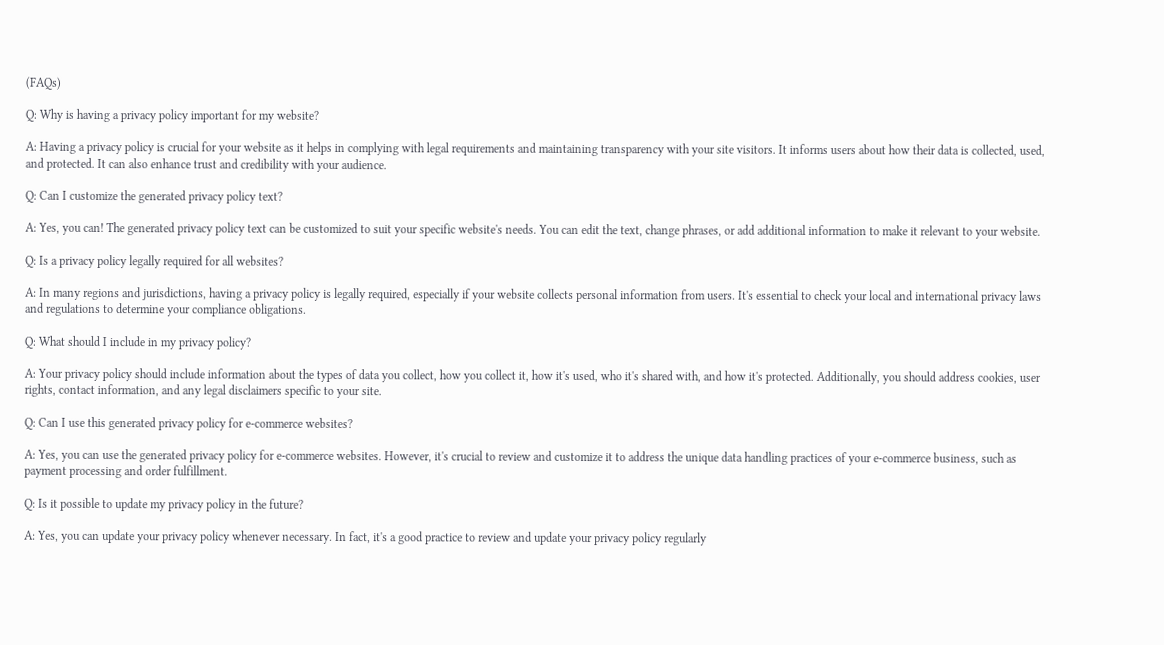(FAQs)

Q: Why is having a privacy policy important for my website?

A: Having a privacy policy is crucial for your website as it helps in complying with legal requirements and maintaining transparency with your site visitors. It informs users about how their data is collected, used, and protected. It can also enhance trust and credibility with your audience.

Q: Can I customize the generated privacy policy text?

A: Yes, you can! The generated privacy policy text can be customized to suit your specific website's needs. You can edit the text, change phrases, or add additional information to make it relevant to your website.

Q: Is a privacy policy legally required for all websites?

A: In many regions and jurisdictions, having a privacy policy is legally required, especially if your website collects personal information from users. It's essential to check your local and international privacy laws and regulations to determine your compliance obligations.

Q: What should I include in my privacy policy?

A: Your privacy policy should include information about the types of data you collect, how you collect it, how it's used, who it's shared with, and how it's protected. Additionally, you should address cookies, user rights, contact information, and any legal disclaimers specific to your site.

Q: Can I use this generated privacy policy for e-commerce websites?

A: Yes, you can use the generated privacy policy for e-commerce websites. However, it's crucial to review and customize it to address the unique data handling practices of your e-commerce business, such as payment processing and order fulfillment.

Q: Is it possible to update my privacy policy in the future?

A: Yes, you can update your privacy policy whenever necessary. In fact, it's a good practice to review and update your privacy policy regularly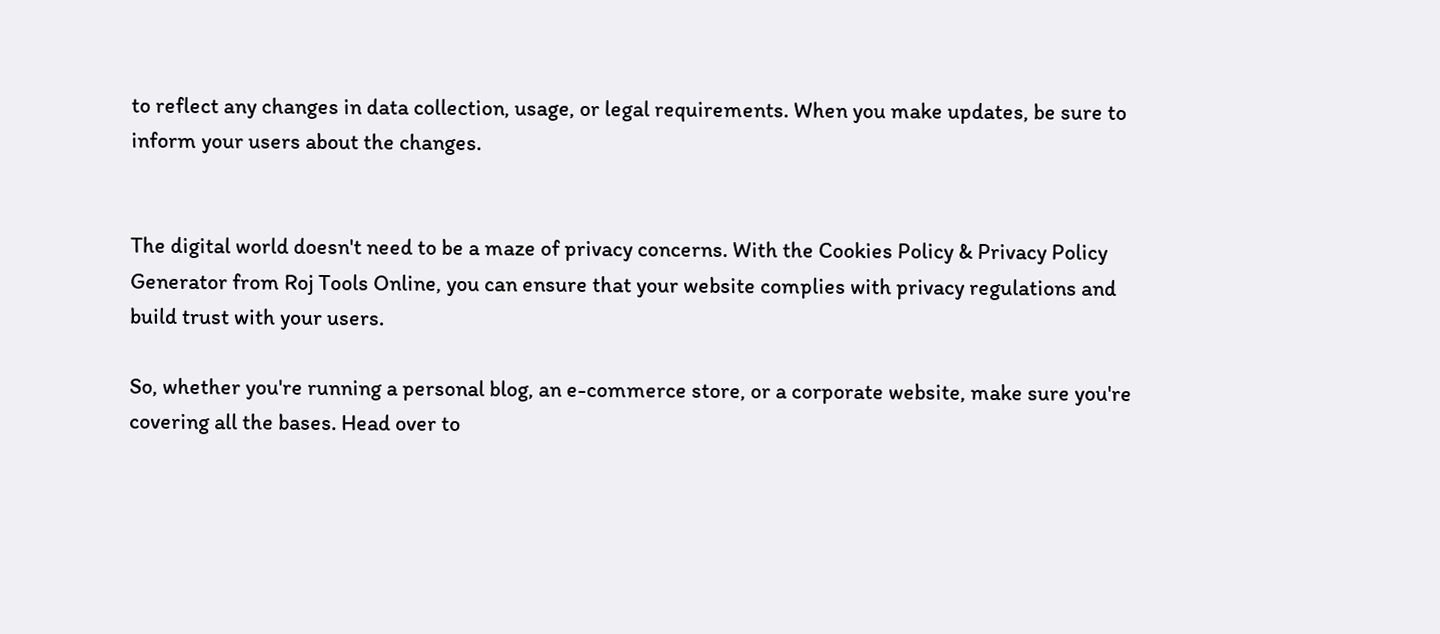to reflect any changes in data collection, usage, or legal requirements. When you make updates, be sure to inform your users about the changes.


The digital world doesn't need to be a maze of privacy concerns. With the Cookies Policy & Privacy Policy Generator from Roj Tools Online, you can ensure that your website complies with privacy regulations and build trust with your users.

So, whether you're running a personal blog, an e-commerce store, or a corporate website, make sure you're covering all the bases. Head over to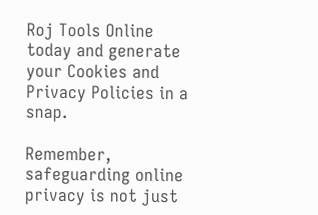Roj Tools Online today and generate your Cookies and Privacy Policies in a snap.

Remember, safeguarding online privacy is not just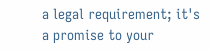a legal requirement; it's a promise to your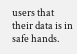users that their data is in safe hands.